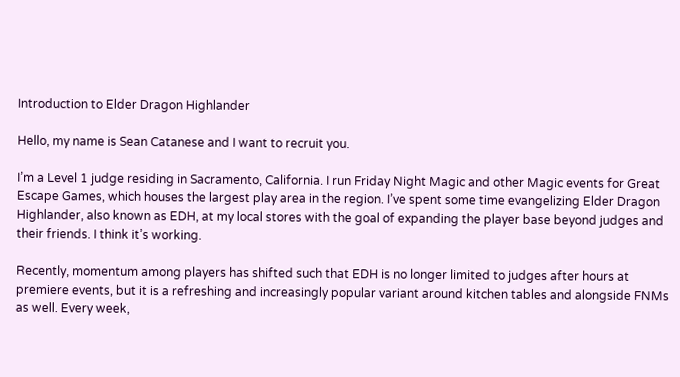Introduction to Elder Dragon Highlander

Hello, my name is Sean Catanese and I want to recruit you.

I’m a Level 1 judge residing in Sacramento, California. I run Friday Night Magic and other Magic events for Great Escape Games, which houses the largest play area in the region. I’ve spent some time evangelizing Elder Dragon Highlander, also known as EDH, at my local stores with the goal of expanding the player base beyond judges and their friends. I think it’s working.

Recently, momentum among players has shifted such that EDH is no longer limited to judges after hours at premiere events, but it is a refreshing and increasingly popular variant around kitchen tables and alongside FNMs as well. Every week,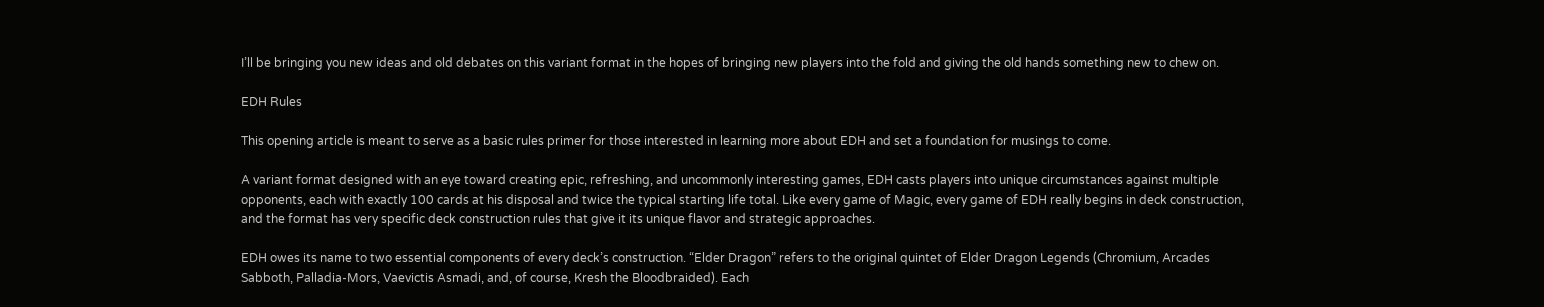I’ll be bringing you new ideas and old debates on this variant format in the hopes of bringing new players into the fold and giving the old hands something new to chew on.

EDH Rules

This opening article is meant to serve as a basic rules primer for those interested in learning more about EDH and set a foundation for musings to come.

A variant format designed with an eye toward creating epic, refreshing, and uncommonly interesting games, EDH casts players into unique circumstances against multiple opponents, each with exactly 100 cards at his disposal and twice the typical starting life total. Like every game of Magic, every game of EDH really begins in deck construction, and the format has very specific deck construction rules that give it its unique flavor and strategic approaches.

EDH owes its name to two essential components of every deck’s construction. “Elder Dragon” refers to the original quintet of Elder Dragon Legends (Chromium, Arcades Sabboth, Palladia-Mors, Vaevictis Asmadi, and, of course, Kresh the Bloodbraided). Each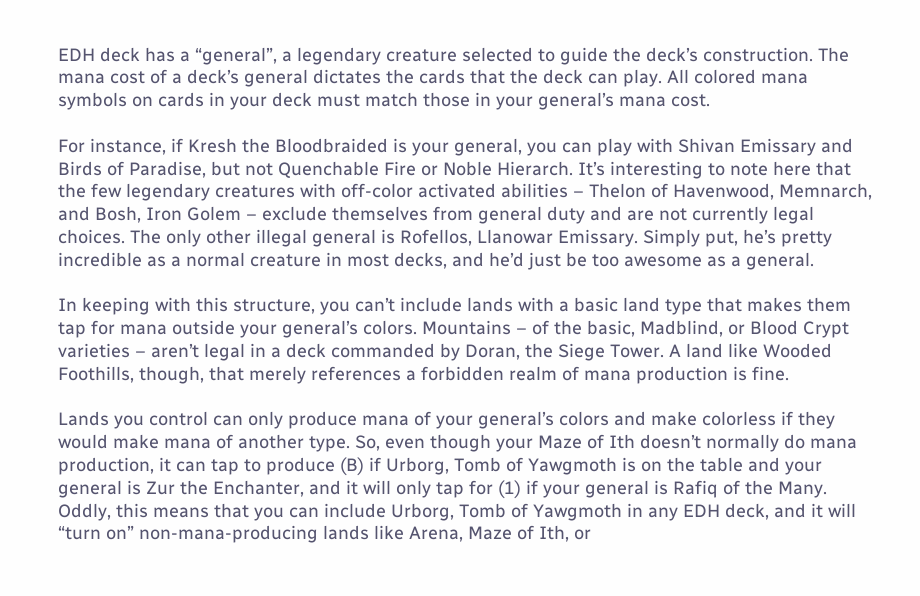EDH deck has a “general”, a legendary creature selected to guide the deck’s construction. The mana cost of a deck’s general dictates the cards that the deck can play. All colored mana symbols on cards in your deck must match those in your general’s mana cost.

For instance, if Kresh the Bloodbraided is your general, you can play with Shivan Emissary and Birds of Paradise, but not Quenchable Fire or Noble Hierarch. It’s interesting to note here that the few legendary creatures with off-color activated abilities – Thelon of Havenwood, Memnarch, and Bosh, Iron Golem – exclude themselves from general duty and are not currently legal choices. The only other illegal general is Rofellos, Llanowar Emissary. Simply put, he’s pretty incredible as a normal creature in most decks, and he’d just be too awesome as a general.

In keeping with this structure, you can’t include lands with a basic land type that makes them tap for mana outside your general’s colors. Mountains – of the basic, Madblind, or Blood Crypt varieties – aren’t legal in a deck commanded by Doran, the Siege Tower. A land like Wooded Foothills, though, that merely references a forbidden realm of mana production is fine.

Lands you control can only produce mana of your general’s colors and make colorless if they would make mana of another type. So, even though your Maze of Ith doesn’t normally do mana production, it can tap to produce (B) if Urborg, Tomb of Yawgmoth is on the table and your general is Zur the Enchanter, and it will only tap for (1) if your general is Rafiq of the Many. Oddly, this means that you can include Urborg, Tomb of Yawgmoth in any EDH deck, and it will “turn on” non-mana-producing lands like Arena, Maze of Ith, or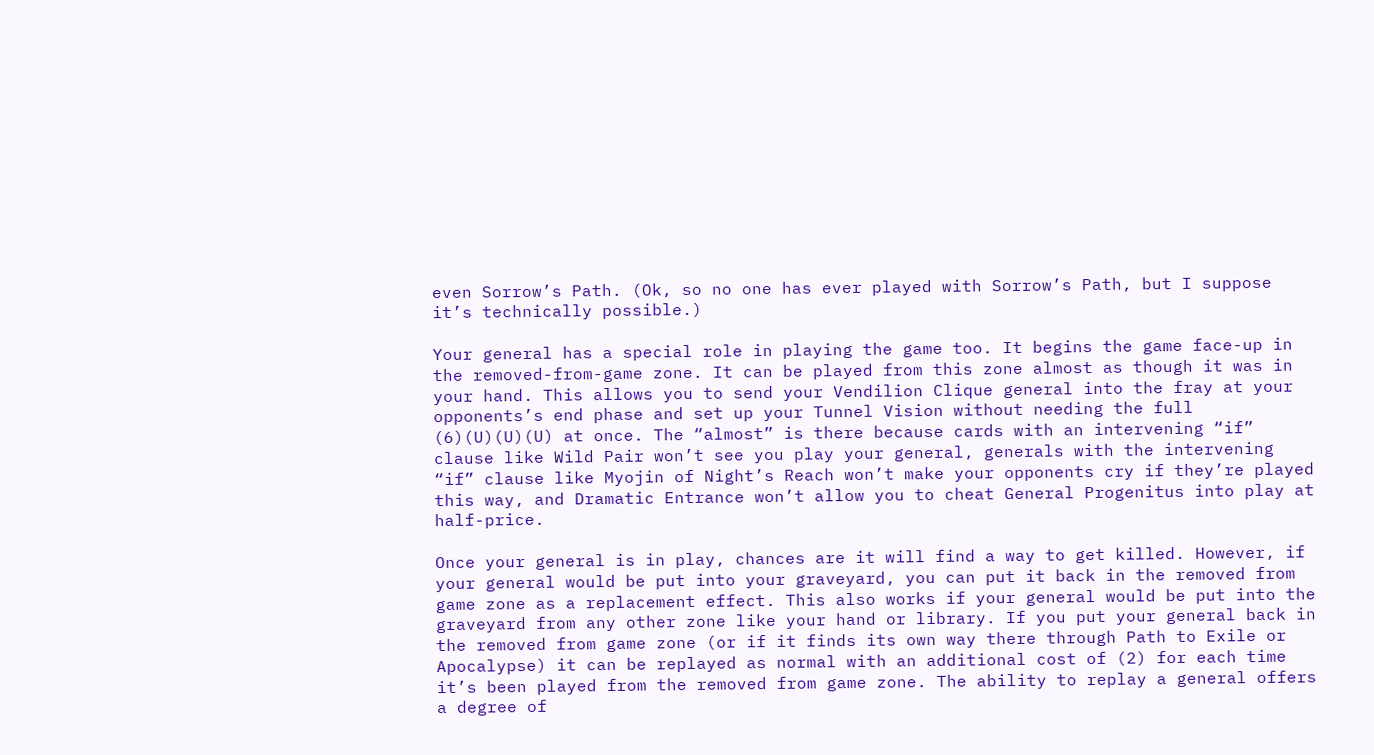even Sorrow’s Path. (Ok, so no one has ever played with Sorrow’s Path, but I suppose it’s technically possible.)

Your general has a special role in playing the game too. It begins the game face-up in the removed-from-game zone. It can be played from this zone almost as though it was in your hand. This allows you to send your Vendilion Clique general into the fray at your opponents’s end phase and set up your Tunnel Vision without needing the full (6)(U)(U)(U) at once. The “almost” is there because cards with an intervening “if” clause like Wild Pair won’t see you play your general, generals with the intervening “if” clause like Myojin of Night’s Reach won’t make your opponents cry if they’re played this way, and Dramatic Entrance won’t allow you to cheat General Progenitus into play at half-price.

Once your general is in play, chances are it will find a way to get killed. However, if your general would be put into your graveyard, you can put it back in the removed from game zone as a replacement effect. This also works if your general would be put into the graveyard from any other zone like your hand or library. If you put your general back in the removed from game zone (or if it finds its own way there through Path to Exile or Apocalypse) it can be replayed as normal with an additional cost of (2) for each time it’s been played from the removed from game zone. The ability to replay a general offers a degree of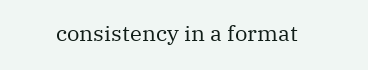consistency in a format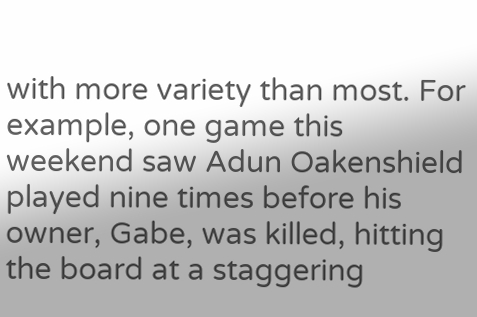with more variety than most. For example, one game this weekend saw Adun Oakenshield played nine times before his owner, Gabe, was killed, hitting the board at a staggering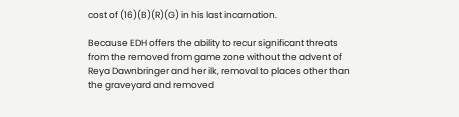cost of (16)(B)(R)(G) in his last incarnation.

Because EDH offers the ability to recur significant threats from the removed from game zone without the advent of Reya Dawnbringer and her ilk, removal to places other than the graveyard and removed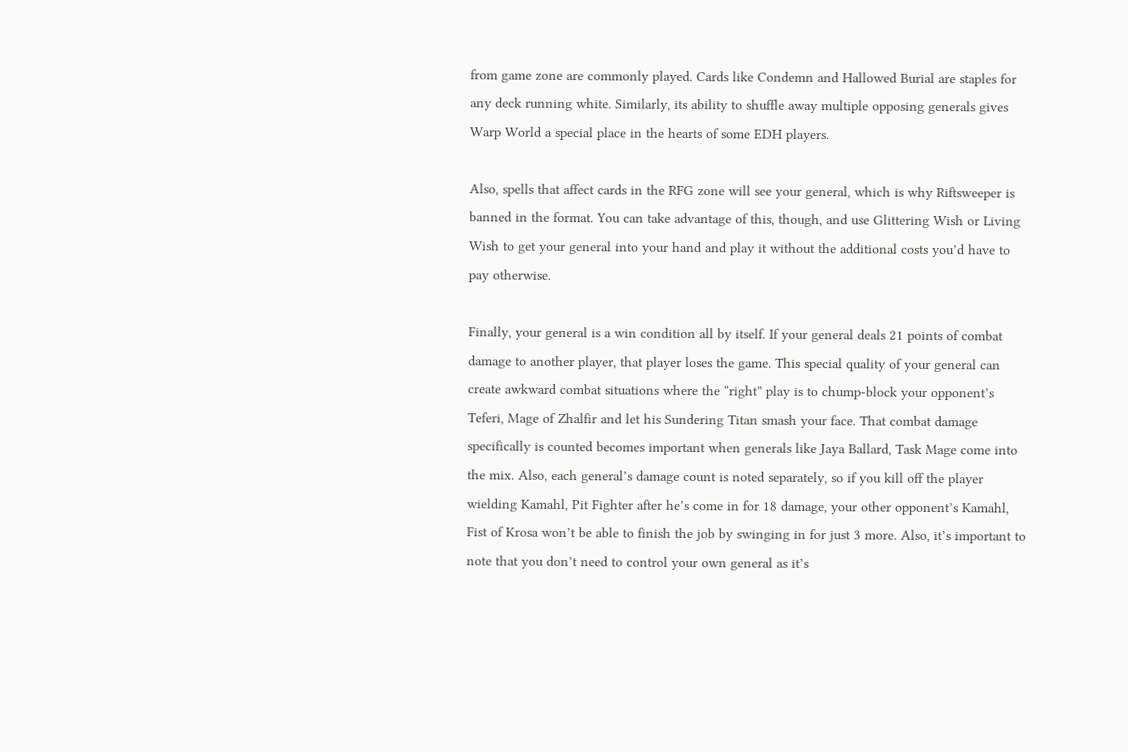from game zone are commonly played. Cards like Condemn and Hallowed Burial are staples for any deck running white. Similarly, its ability to shuffle away multiple opposing generals gives Warp World a special place in the hearts of some EDH players.

Also, spells that affect cards in the RFG zone will see your general, which is why Riftsweeper is banned in the format. You can take advantage of this, though, and use Glittering Wish or Living Wish to get your general into your hand and play it without the additional costs you’d have to pay otherwise.

Finally, your general is a win condition all by itself. If your general deals 21 points of combat damage to another player, that player loses the game. This special quality of your general can create awkward combat situations where the “right” play is to chump-block your opponent’s Teferi, Mage of Zhalfir and let his Sundering Titan smash your face. That combat damage specifically is counted becomes important when generals like Jaya Ballard, Task Mage come into the mix. Also, each general’s damage count is noted separately, so if you kill off the player wielding Kamahl, Pit Fighter after he’s come in for 18 damage, your other opponent’s Kamahl, Fist of Krosa won’t be able to finish the job by swinging in for just 3 more. Also, it’s important to note that you don’t need to control your own general as it’s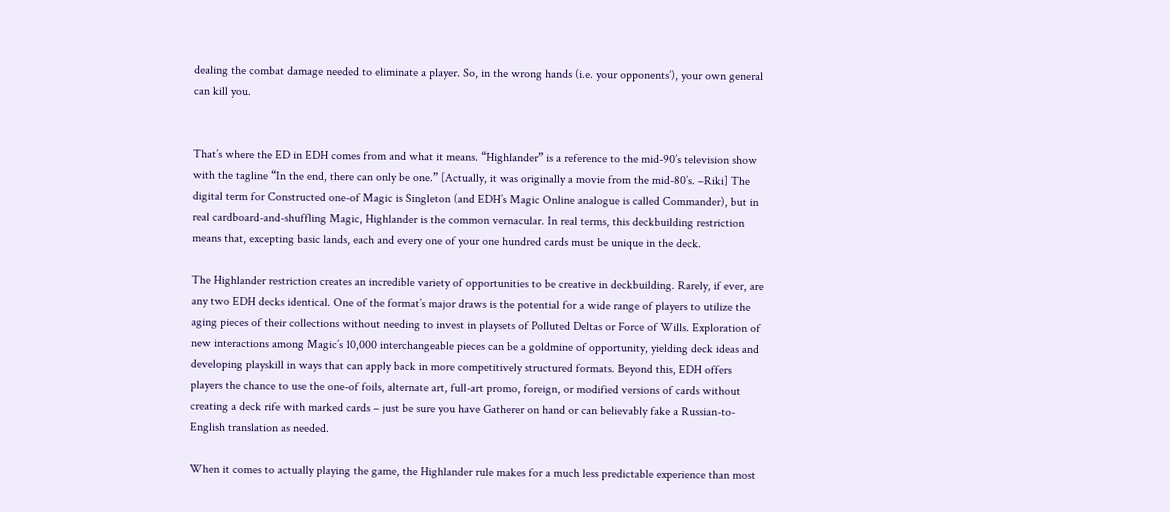dealing the combat damage needed to eliminate a player. So, in the wrong hands (i.e. your opponents’), your own general can kill you.


That’s where the ED in EDH comes from and what it means. “Highlander” is a reference to the mid-90’s television show with the tagline “In the end, there can only be one.” [Actually, it was originally a movie from the mid-80’s. –Riki] The digital term for Constructed one-of Magic is Singleton (and EDH’s Magic Online analogue is called Commander), but in real cardboard-and-shuffling Magic, Highlander is the common vernacular. In real terms, this deckbuilding restriction means that, excepting basic lands, each and every one of your one hundred cards must be unique in the deck.

The Highlander restriction creates an incredible variety of opportunities to be creative in deckbuilding. Rarely, if ever, are any two EDH decks identical. One of the format’s major draws is the potential for a wide range of players to utilize the aging pieces of their collections without needing to invest in playsets of Polluted Deltas or Force of Wills. Exploration of new interactions among Magic’s 10,000 interchangeable pieces can be a goldmine of opportunity, yielding deck ideas and developing playskill in ways that can apply back in more competitively structured formats. Beyond this, EDH offers players the chance to use the one-of foils, alternate art, full-art promo, foreign, or modified versions of cards without creating a deck rife with marked cards – just be sure you have Gatherer on hand or can believably fake a Russian-to-English translation as needed.

When it comes to actually playing the game, the Highlander rule makes for a much less predictable experience than most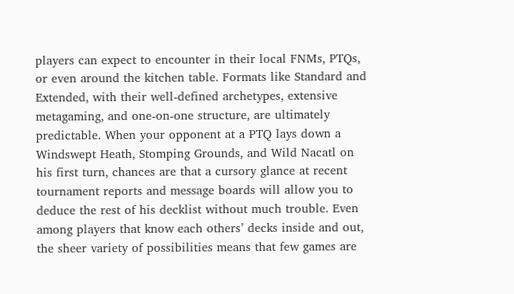players can expect to encounter in their local FNMs, PTQs, or even around the kitchen table. Formats like Standard and Extended, with their well-defined archetypes, extensive metagaming, and one-on-one structure, are ultimately predictable. When your opponent at a PTQ lays down a Windswept Heath, Stomping Grounds, and Wild Nacatl on his first turn, chances are that a cursory glance at recent tournament reports and message boards will allow you to deduce the rest of his decklist without much trouble. Even among players that know each others’ decks inside and out, the sheer variety of possibilities means that few games are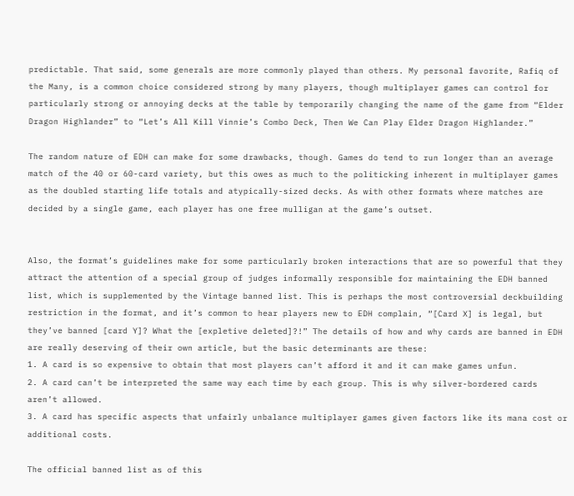predictable. That said, some generals are more commonly played than others. My personal favorite, Rafiq of the Many, is a common choice considered strong by many players, though multiplayer games can control for particularly strong or annoying decks at the table by temporarily changing the name of the game from “Elder Dragon Highlander” to “Let’s All Kill Vinnie’s Combo Deck, Then We Can Play Elder Dragon Highlander.”

The random nature of EDH can make for some drawbacks, though. Games do tend to run longer than an average match of the 40 or 60-card variety, but this owes as much to the politicking inherent in multiplayer games as the doubled starting life totals and atypically-sized decks. As with other formats where matches are decided by a single game, each player has one free mulligan at the game’s outset.


Also, the format’s guidelines make for some particularly broken interactions that are so powerful that they attract the attention of a special group of judges informally responsible for maintaining the EDH banned list, which is supplemented by the Vintage banned list. This is perhaps the most controversial deckbuilding restriction in the format, and it’s common to hear players new to EDH complain, “[Card X] is legal, but they’ve banned [card Y]? What the [expletive deleted]?!” The details of how and why cards are banned in EDH are really deserving of their own article, but the basic determinants are these:
1. A card is so expensive to obtain that most players can’t afford it and it can make games unfun.
2. A card can’t be interpreted the same way each time by each group. This is why silver-bordered cards aren’t allowed.
3. A card has specific aspects that unfairly unbalance multiplayer games given factors like its mana cost or additional costs.

The official banned list as of this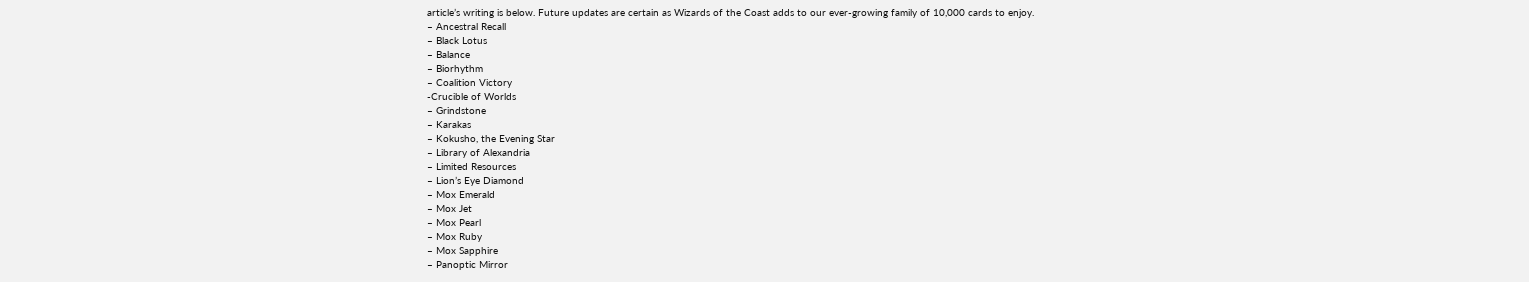article’s writing is below. Future updates are certain as Wizards of the Coast adds to our ever-growing family of 10,000 cards to enjoy.
– Ancestral Recall
– Black Lotus
– Balance
– Biorhythm
– Coalition Victory
-Crucible of Worlds
– Grindstone
– Karakas
– Kokusho, the Evening Star
– Library of Alexandria
– Limited Resources
– Lion’s Eye Diamond
– Mox Emerald
– Mox Jet
– Mox Pearl
– Mox Ruby
– Mox Sapphire
– Panoptic Mirror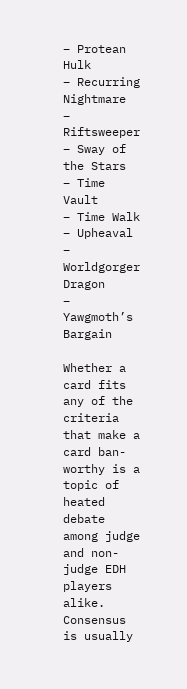– Protean Hulk
– Recurring Nightmare
– Riftsweeper
– Sway of the Stars
– Time Vault
– Time Walk
– Upheaval
– Worldgorger Dragon
– Yawgmoth’s Bargain

Whether a card fits any of the criteria that make a card ban-worthy is a topic of heated debate among judge and non-judge EDH players alike. Consensus is usually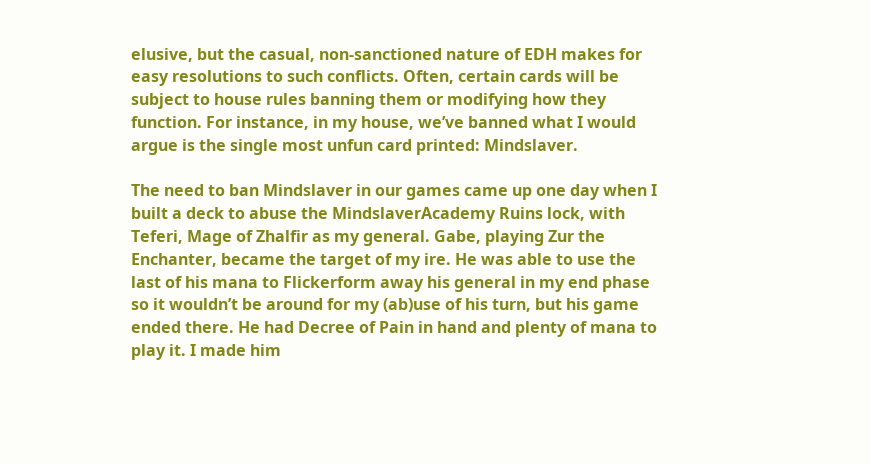elusive, but the casual, non-sanctioned nature of EDH makes for easy resolutions to such conflicts. Often, certain cards will be subject to house rules banning them or modifying how they function. For instance, in my house, we’ve banned what I would argue is the single most unfun card printed: Mindslaver.

The need to ban Mindslaver in our games came up one day when I built a deck to abuse the MindslaverAcademy Ruins lock, with Teferi, Mage of Zhalfir as my general. Gabe, playing Zur the Enchanter, became the target of my ire. He was able to use the last of his mana to Flickerform away his general in my end phase so it wouldn’t be around for my (ab)use of his turn, but his game ended there. He had Decree of Pain in hand and plenty of mana to play it. I made him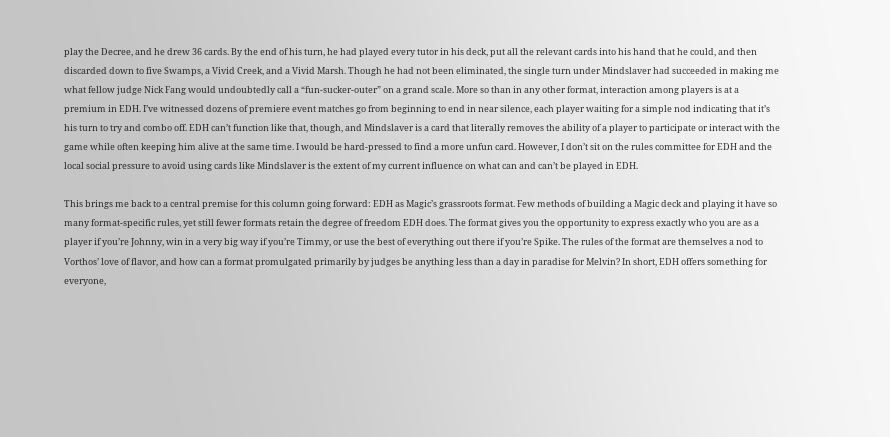play the Decree, and he drew 36 cards. By the end of his turn, he had played every tutor in his deck, put all the relevant cards into his hand that he could, and then discarded down to five Swamps, a Vivid Creek, and a Vivid Marsh. Though he had not been eliminated, the single turn under Mindslaver had succeeded in making me what fellow judge Nick Fang would undoubtedly call a “fun-sucker-outer” on a grand scale. More so than in any other format, interaction among players is at a premium in EDH. I’ve witnessed dozens of premiere event matches go from beginning to end in near silence, each player waiting for a simple nod indicating that it’s his turn to try and combo off. EDH can’t function like that, though, and Mindslaver is a card that literally removes the ability of a player to participate or interact with the game while often keeping him alive at the same time. I would be hard-pressed to find a more unfun card. However, I don’t sit on the rules committee for EDH and the local social pressure to avoid using cards like Mindslaver is the extent of my current influence on what can and can’t be played in EDH.

This brings me back to a central premise for this column going forward: EDH as Magic’s grassroots format. Few methods of building a Magic deck and playing it have so many format-specific rules, yet still fewer formats retain the degree of freedom EDH does. The format gives you the opportunity to express exactly who you are as a player if you’re Johnny, win in a very big way if you’re Timmy, or use the best of everything out there if you’re Spike. The rules of the format are themselves a nod to Vorthos’ love of flavor, and how can a format promulgated primarily by judges be anything less than a day in paradise for Melvin? In short, EDH offers something for everyone,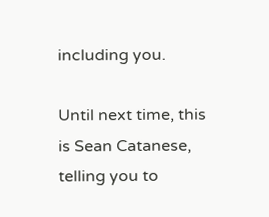including you.

Until next time, this is Sean Catanese, telling you to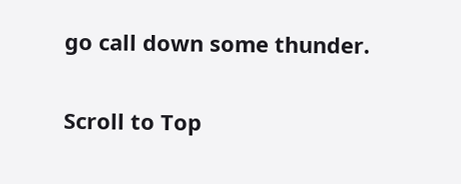go call down some thunder.

Scroll to Top